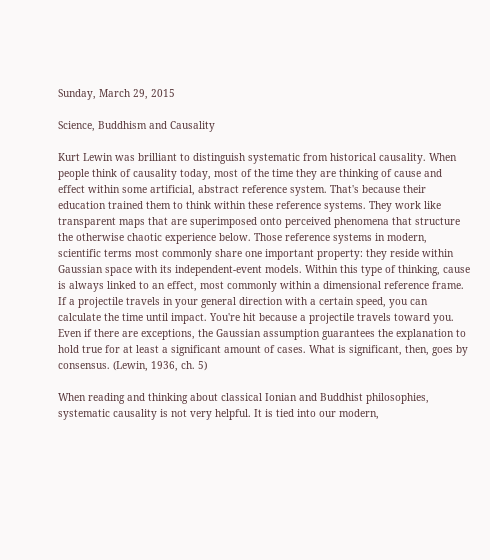Sunday, March 29, 2015

Science, Buddhism and Causality

Kurt Lewin was brilliant to distinguish systematic from historical causality. When people think of causality today, most of the time they are thinking of cause and effect within some artificial, abstract reference system. That's because their education trained them to think within these reference systems. They work like transparent maps that are superimposed onto perceived phenomena that structure the otherwise chaotic experience below. Those reference systems in modern, scientific terms most commonly share one important property: they reside within Gaussian space with its independent-event models. Within this type of thinking, cause is always linked to an effect, most commonly within a dimensional reference frame.  If a projectile travels in your general direction with a certain speed, you can calculate the time until impact. You're hit because a projectile travels toward you. Even if there are exceptions, the Gaussian assumption guarantees the explanation to hold true for at least a significant amount of cases. What is significant, then, goes by consensus. (Lewin, 1936, ch. 5)

When reading and thinking about classical Ionian and Buddhist philosophies, systematic causality is not very helpful. It is tied into our modern,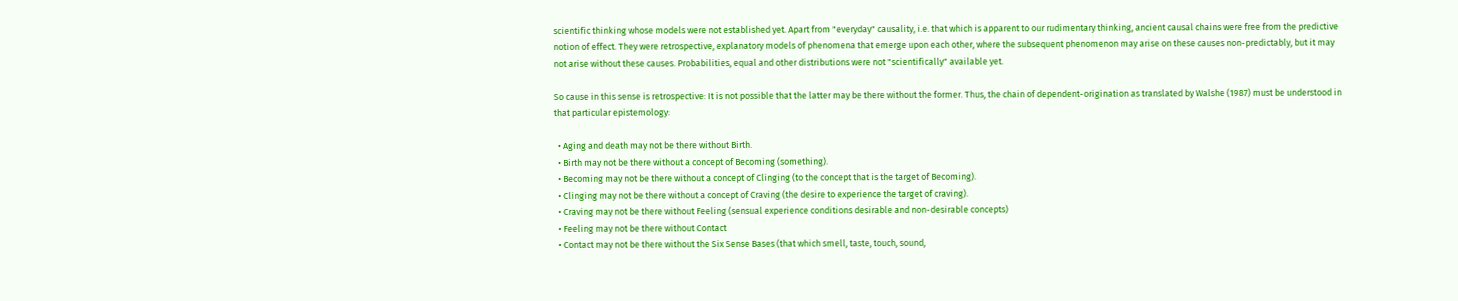scientific thinking whose models were not established yet. Apart from "everyday" causality, i.e. that which is apparent to our rudimentary thinking, ancient causal chains were free from the predictive notion of effect. They were retrospective, explanatory models of phenomena that emerge upon each other, where the subsequent phenomenon may arise on these causes non-predictably, but it may not arise without these causes. Probabilities, equal and other distributions were not "scientifically" available yet.

So cause in this sense is retrospective: It is not possible that the latter may be there without the former. Thus, the chain of dependent-origination as translated by Walshe (1987) must be understood in that particular epistemology:

  • Aging and death may not be there without Birth.
  • Birth may not be there without a concept of Becoming (something).
  • Becoming may not be there without a concept of Clinging (to the concept that is the target of Becoming).
  • Clinging may not be there without a concept of Craving (the desire to experience the target of craving).
  • Craving may not be there without Feeling (sensual experience conditions desirable and non-desirable concepts)
  • Feeling may not be there without Contact
  • Contact may not be there without the Six Sense Bases (that which smell, taste, touch, sound,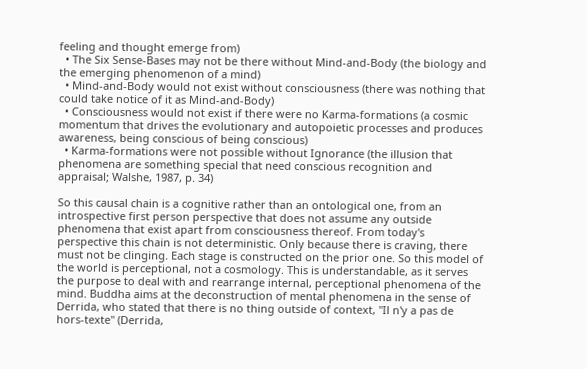feeling and thought emerge from)
  • The Six Sense-Bases may not be there without Mind-and-Body (the biology and the emerging phenomenon of a mind)
  • Mind-and-Body would not exist without consciousness (there was nothing that could take notice of it as Mind-and-Body)
  • Consciousness would not exist if there were no Karma-formations (a cosmic momentum that drives the evolutionary and autopoietic processes and produces awareness, being conscious of being conscious)
  • Karma-formations were not possible without Ignorance (the illusion that phenomena are something special that need conscious recognition and appraisal; Walshe, 1987, p. 34)

So this causal chain is a cognitive rather than an ontological one, from an introspective first person perspective that does not assume any outside phenomena that exist apart from consciousness thereof. From today's perspective this chain is not deterministic. Only because there is craving, there must not be clinging. Each stage is constructed on the prior one. So this model of the world is perceptional, not a cosmology. This is understandable, as it serves the purpose to deal with and rearrange internal, perceptional phenomena of the mind. Buddha aims at the deconstruction of mental phenomena in the sense of Derrida, who stated that there is no thing outside of context, "Il n'y a pas de hors-texte" (Derrida,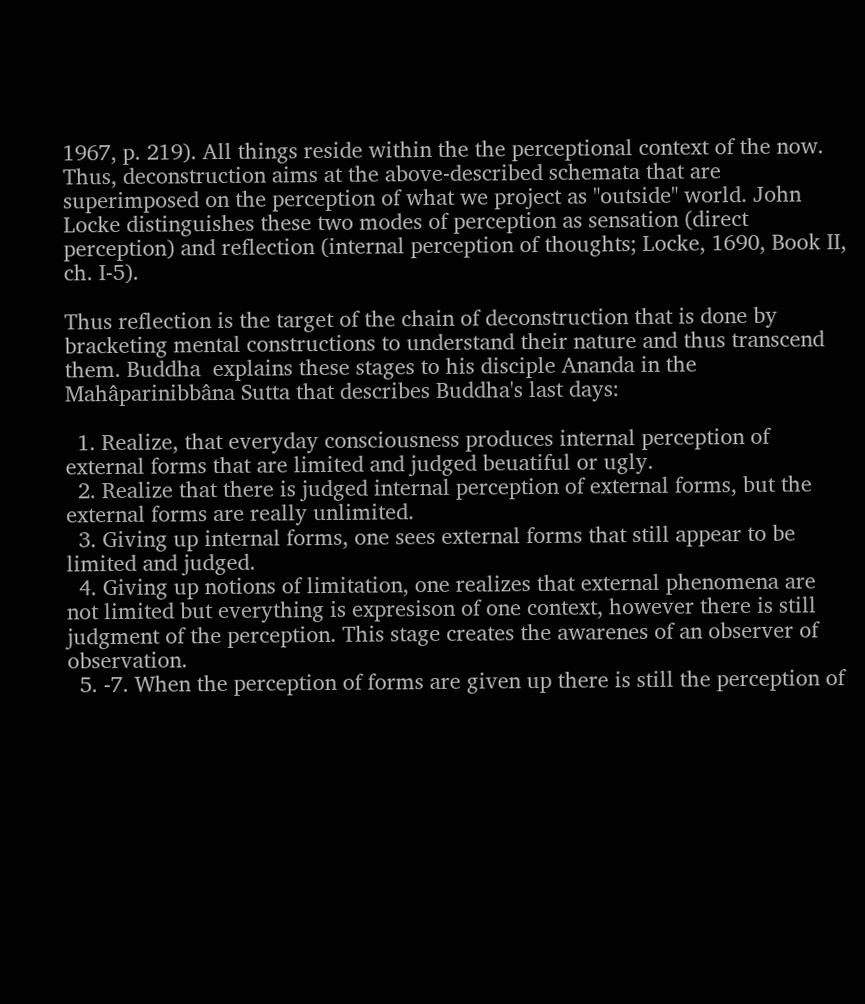1967, p. 219). All things reside within the the perceptional context of the now. Thus, deconstruction aims at the above-described schemata that are superimposed on the perception of what we project as "outside" world. John Locke distinguishes these two modes of perception as sensation (direct perception) and reflection (internal perception of thoughts; Locke, 1690, Book II, ch. I-5).

Thus reflection is the target of the chain of deconstruction that is done by bracketing mental constructions to understand their nature and thus transcend them. Buddha  explains these stages to his disciple Ananda in the Mahâparinibbâna Sutta that describes Buddha's last days:

  1. Realize, that everyday consciousness produces internal perception of external forms that are limited and judged beuatiful or ugly.
  2. Realize that there is judged internal perception of external forms, but the external forms are really unlimited.
  3. Giving up internal forms, one sees external forms that still appear to be limited and judged.
  4. Giving up notions of limitation, one realizes that external phenomena are not limited but everything is expresison of one context, however there is still judgment of the perception. This stage creates the awarenes of an observer of observation.
  5. -7. When the perception of forms are given up there is still the perception of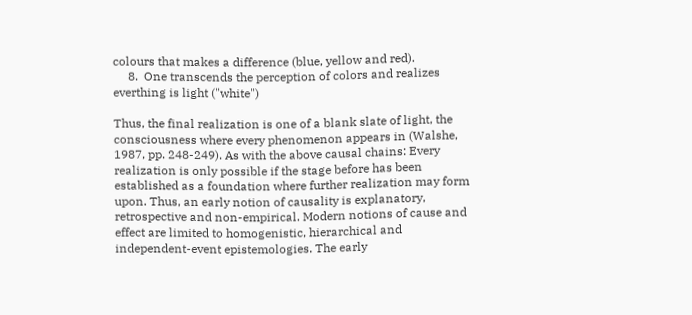colours that makes a difference (blue, yellow and red).
     8.  One transcends the perception of colors and realizes everthing is light ("white")

Thus, the final realization is one of a blank slate of light, the consciousness where every phenomenon appears in (Walshe, 1987, pp. 248-249). As with the above causal chains: Every realization is only possible if the stage before has been established as a foundation where further realization may form upon. Thus, an early notion of causality is explanatory, retrospective and non-empirical. Modern notions of cause and effect are limited to homogenistic, hierarchical and independent-event epistemologies. The early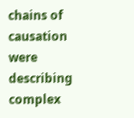chains of causation were describing complex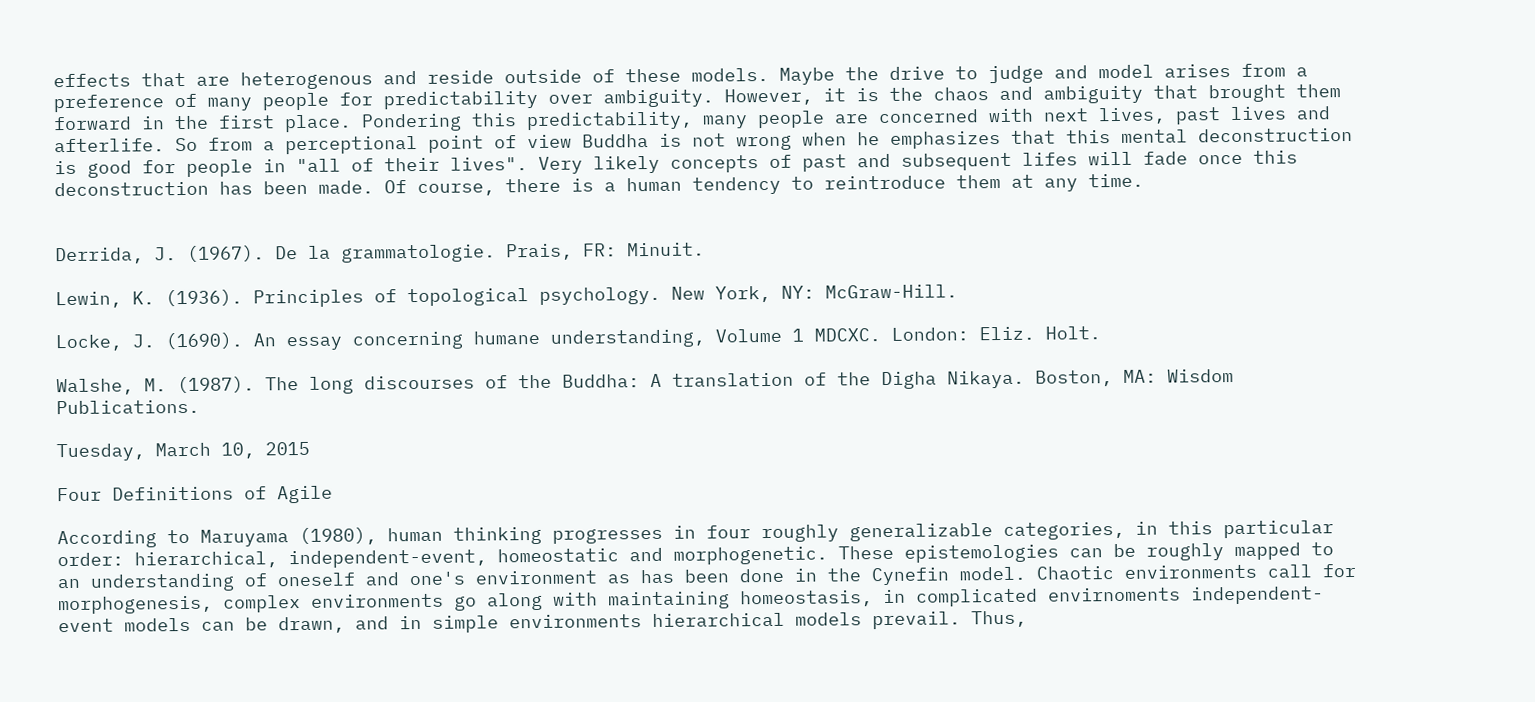effects that are heterogenous and reside outside of these models. Maybe the drive to judge and model arises from a preference of many people for predictability over ambiguity. However, it is the chaos and ambiguity that brought them forward in the first place. Pondering this predictability, many people are concerned with next lives, past lives and afterlife. So from a perceptional point of view Buddha is not wrong when he emphasizes that this mental deconstruction is good for people in "all of their lives". Very likely concepts of past and subsequent lifes will fade once this deconstruction has been made. Of course, there is a human tendency to reintroduce them at any time.


Derrida, J. (1967). De la grammatologie. Prais, FR: Minuit.

Lewin, K. (1936). Principles of topological psychology. New York, NY: McGraw-Hill.

Locke, J. (1690). An essay concerning humane understanding, Volume 1 MDCXC. London: Eliz. Holt.

Walshe, M. (1987). The long discourses of the Buddha: A translation of the Digha Nikaya. Boston, MA: Wisdom Publications.

Tuesday, March 10, 2015

Four Definitions of Agile

According to Maruyama (1980), human thinking progresses in four roughly generalizable categories, in this particular order: hierarchical, independent-event, homeostatic and morphogenetic. These epistemologies can be roughly mapped to an understanding of oneself and one's environment as has been done in the Cynefin model. Chaotic environments call for morphogenesis, complex environments go along with maintaining homeostasis, in complicated envirnoments independent-event models can be drawn, and in simple environments hierarchical models prevail. Thus,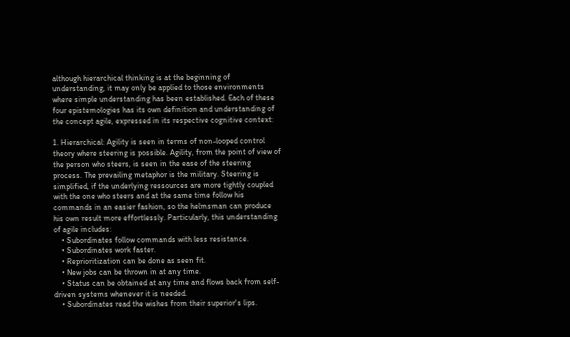although hierarchical thinking is at the beginning of understanding, it may only be applied to those environments where simple understanding has been established. Each of these four epistemologies has its own definition and understanding of the concept agile, expressed in its respective cognitive context:

1. Hierarchical: Agility is seen in terms of non-looped control theory where steering is possible. Agility, from the point of view of the person who steers, is seen in the ease of the steering process. The prevailing metaphor is the military. Steering is simplified, if the underlying ressources are more tightly coupled with the one who steers and at the same time follow his commands in an easier fashion, so the helmsman can produce his own result more effortlessly. Particularly, this understanding of agile includes:
    • Subordinates follow commands with less resistance.
    • Subordinates work faster.
    • Reprioritization can be done as seen fit.
    • New jobs can be thrown in at any time.
    • Status can be obtained at any time and flows back from self-driven systems whenever it is needed.
    • Subordinates read the wishes from their superior's lips.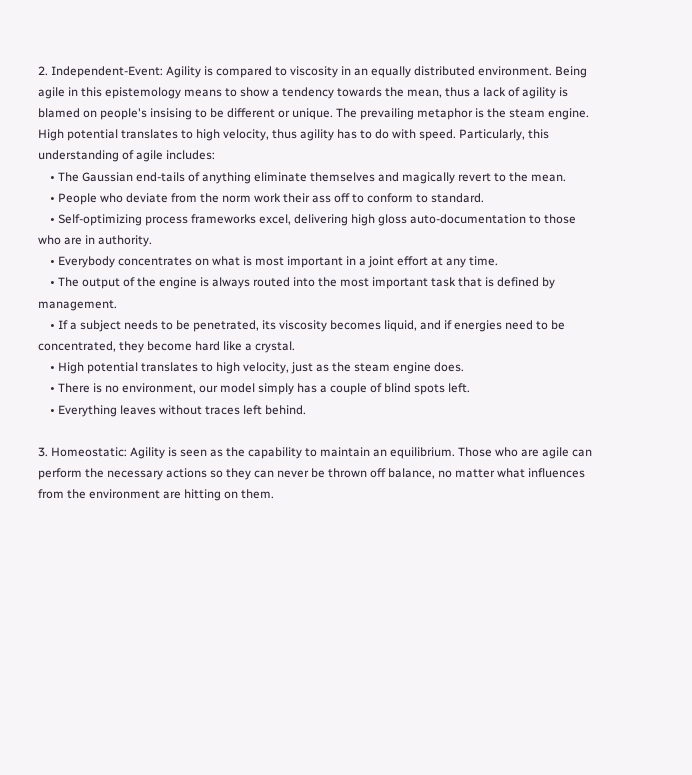2. Independent-Event: Agility is compared to viscosity in an equally distributed environment. Being agile in this epistemology means to show a tendency towards the mean, thus a lack of agility is blamed on people's insising to be different or unique. The prevailing metaphor is the steam engine. High potential translates to high velocity, thus agility has to do with speed. Particularly, this understanding of agile includes:
    • The Gaussian end-tails of anything eliminate themselves and magically revert to the mean.
    • People who deviate from the norm work their ass off to conform to standard.
    • Self-optimizing process frameworks excel, delivering high gloss auto-documentation to those who are in authority.
    • Everybody concentrates on what is most important in a joint effort at any time.
    • The output of the engine is always routed into the most important task that is defined by management.
    • If a subject needs to be penetrated, its viscosity becomes liquid, and if energies need to be concentrated, they become hard like a crystal.
    • High potential translates to high velocity, just as the steam engine does.
    • There is no environment, our model simply has a couple of blind spots left.
    • Everything leaves without traces left behind.

3. Homeostatic: Agility is seen as the capability to maintain an equilibrium. Those who are agile can perform the necessary actions so they can never be thrown off balance, no matter what influences from the environment are hitting on them.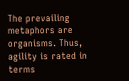The prevailing metaphors are organisms. Thus, agility is rated in terms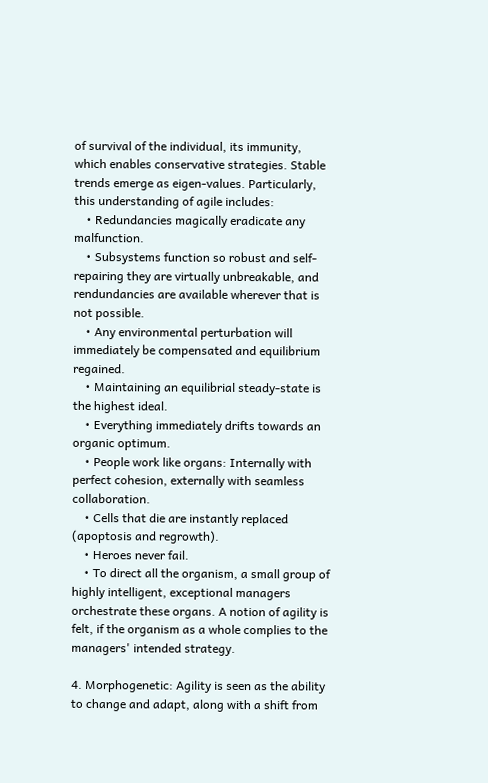of survival of the individual, its immunity, which enables conservative strategies. Stable trends emerge as eigen-values. Particularly, this understanding of agile includes:
    • Redundancies magically eradicate any malfunction.
    • Subsystems function so robust and self-repairing they are virtually unbreakable, and rendundancies are available wherever that is not possible.
    • Any environmental perturbation will immediately be compensated and equilibrium regained.
    • Maintaining an equilibrial steady-state is the highest ideal.
    • Everything immediately drifts towards an organic optimum.
    • People work like organs: Internally with perfect cohesion, externally with seamless collaboration.
    • Cells that die are instantly replaced (apoptosis and regrowth).
    • Heroes never fail.
    • To direct all the organism, a small group of highly intelligent, exceptional managers orchestrate these organs. A notion of agility is felt, if the organism as a whole complies to the managers' intended strategy.

4. Morphogenetic: Agility is seen as the ability to change and adapt, along with a shift from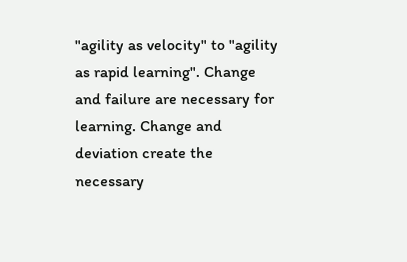"agility as velocity" to "agility as rapid learning". Change and failure are necessary for learning. Change and deviation create the necessary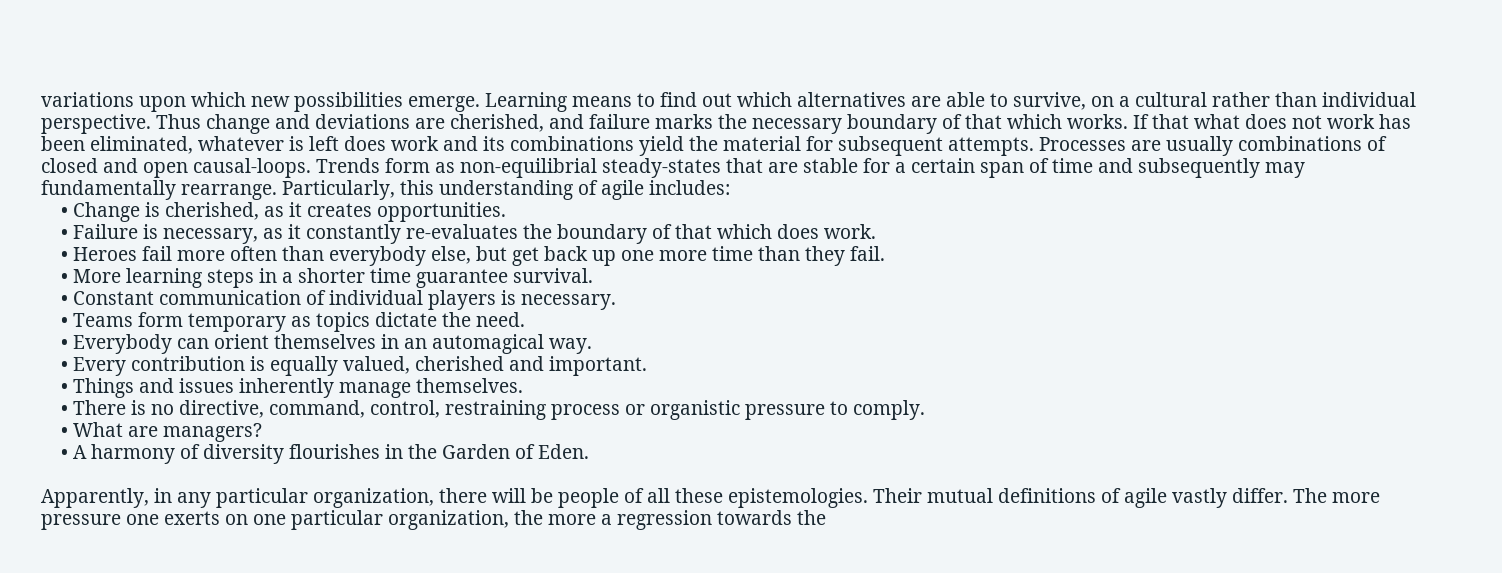variations upon which new possibilities emerge. Learning means to find out which alternatives are able to survive, on a cultural rather than individual perspective. Thus change and deviations are cherished, and failure marks the necessary boundary of that which works. If that what does not work has been eliminated, whatever is left does work and its combinations yield the material for subsequent attempts. Processes are usually combinations of closed and open causal-loops. Trends form as non-equilibrial steady-states that are stable for a certain span of time and subsequently may fundamentally rearrange. Particularly, this understanding of agile includes:
    • Change is cherished, as it creates opportunities.
    • Failure is necessary, as it constantly re-evaluates the boundary of that which does work.
    • Heroes fail more often than everybody else, but get back up one more time than they fail.
    • More learning steps in a shorter time guarantee survival.
    • Constant communication of individual players is necessary.
    • Teams form temporary as topics dictate the need.
    • Everybody can orient themselves in an automagical way.
    • Every contribution is equally valued, cherished and important.
    • Things and issues inherently manage themselves.
    • There is no directive, command, control, restraining process or organistic pressure to comply.
    • What are managers?
    • A harmony of diversity flourishes in the Garden of Eden.

Apparently, in any particular organization, there will be people of all these epistemologies. Their mutual definitions of agile vastly differ. The more pressure one exerts on one particular organization, the more a regression towards the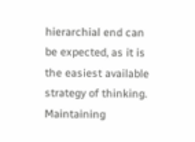hierarchial end can be expected, as it is the easiest available strategy of thinking. Maintaining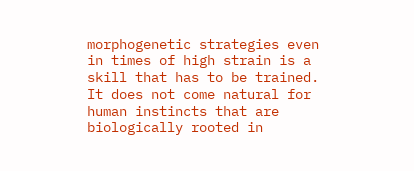morphogenetic strategies even in times of high strain is a skill that has to be trained. It does not come natural for human instincts that are biologically rooted in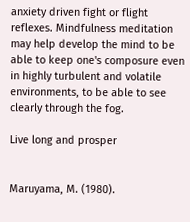anxiety driven fight or flight reflexes. Mindfulness meditation may help develop the mind to be able to keep one's composure even in highly turbulent and volatile environments, to be able to see clearly through the fog.

Live long and prosper


Maruyama, M. (1980).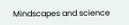Mindscapes and science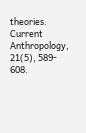theories. Current Anthropology, 21(5), 589- 608.